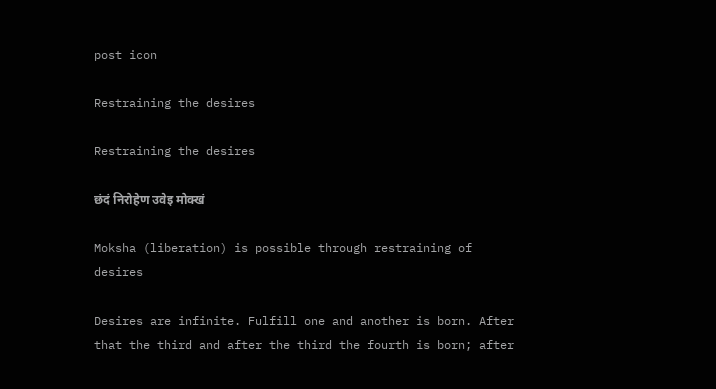post icon

Restraining the desires

Restraining the desires

छंदं निरोहेण उवेइ मोक्खं

Moksha (liberation) is possible through restraining of desires

Desires are infinite. Fulfill one and another is born. After that the third and after the third the fourth is born; after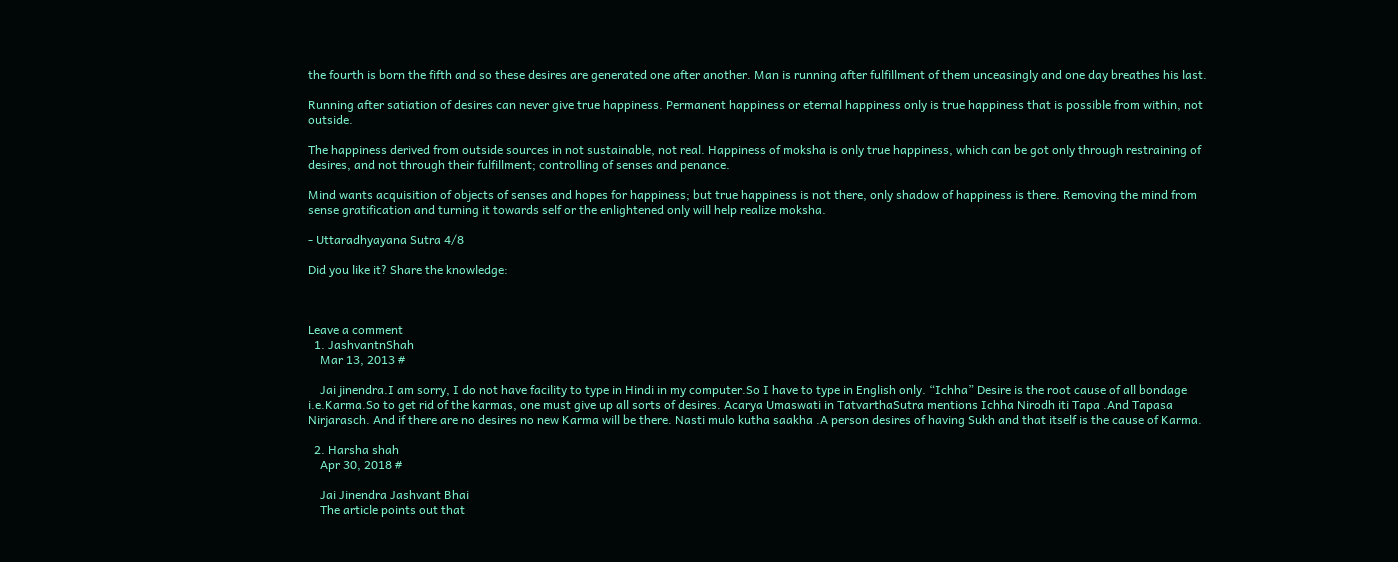the fourth is born the fifth and so these desires are generated one after another. Man is running after fulfillment of them unceasingly and one day breathes his last.

Running after satiation of desires can never give true happiness. Permanent happiness or eternal happiness only is true happiness that is possible from within, not outside.

The happiness derived from outside sources in not sustainable, not real. Happiness of moksha is only true happiness, which can be got only through restraining of desires, and not through their fulfillment; controlling of senses and penance.

Mind wants acquisition of objects of senses and hopes for happiness; but true happiness is not there, only shadow of happiness is there. Removing the mind from sense gratification and turning it towards self or the enlightened only will help realize moksha.

- Uttaradhyayana Sutra 4/8

Did you like it? Share the knowledge:



Leave a comment
  1. JashvantnShah
    Mar 13, 2013 #

    Jai jinendra.I am sorry, I do not have facility to type in Hindi in my computer.So I have to type in English only. “Ichha” Desire is the root cause of all bondage i.e.Karma.So to get rid of the karmas, one must give up all sorts of desires. Acarya Umaswati in TatvarthaSutra mentions Ichha Nirodh iti Tapa .And Tapasa Nirjarasch. And if there are no desires no new Karma will be there. Nasti mulo kutha saakha .A person desires of having Sukh and that itself is the cause of Karma.

  2. Harsha shah
    Apr 30, 2018 #

    Jai Jinendra Jashvant Bhai
    The article points out that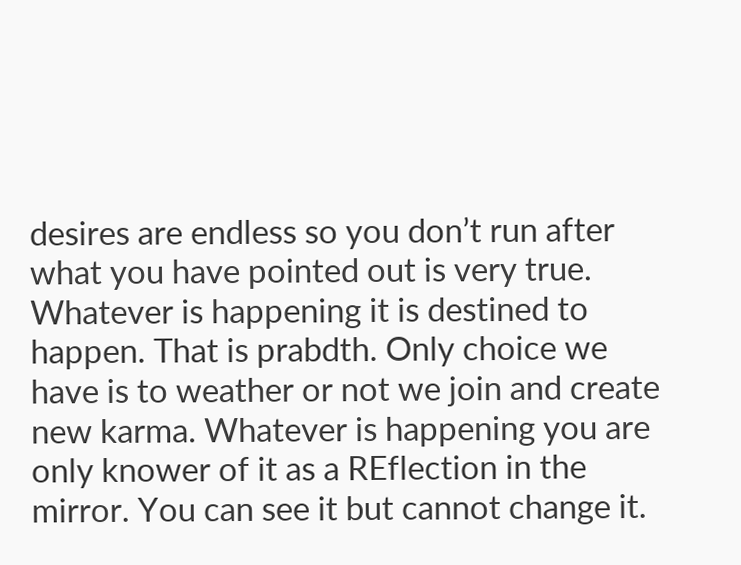desires are endless so you don’t run after what you have pointed out is very true. Whatever is happening it is destined to happen. That is prabdth. Only choice we have is to weather or not we join and create new karma. Whatever is happening you are only knower of it as a REflection in the mirror. You can see it but cannot change it.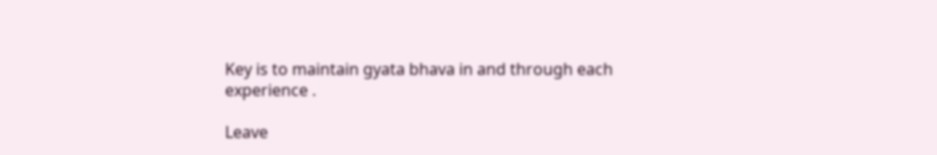Key is to maintain gyata bhava in and through each experience .

Leave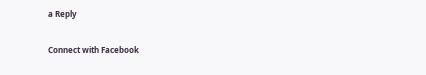a Reply

Connect with Facebook